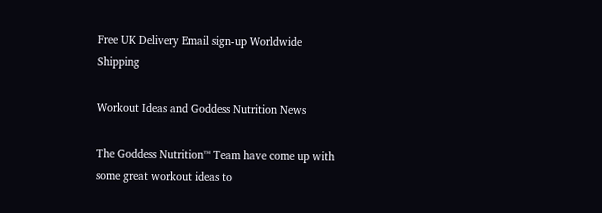Free UK Delivery Email sign-up Worldwide Shipping

Workout Ideas and Goddess Nutrition News

The Goddess Nutrition™ Team have come up with some great workout ideas to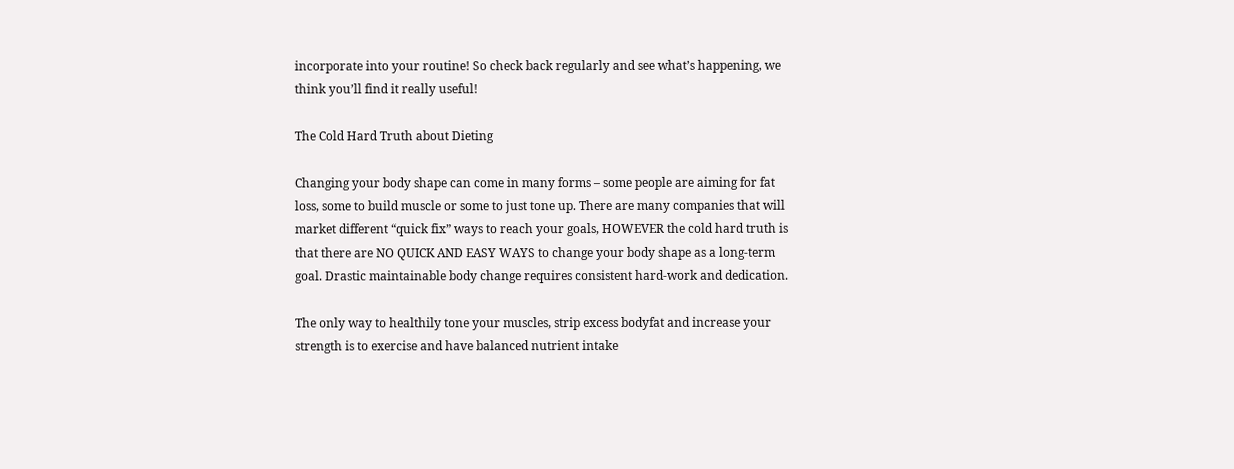incorporate into your routine! So check back regularly and see what’s happening, we think you’ll find it really useful!

The Cold Hard Truth about Dieting

Changing your body shape can come in many forms – some people are aiming for fat loss, some to build muscle or some to just tone up. There are many companies that will market different “quick fix” ways to reach your goals, HOWEVER the cold hard truth is that there are NO QUICK AND EASY WAYS to change your body shape as a long-term goal. Drastic maintainable body change requires consistent hard-work and dedication.

The only way to healthily tone your muscles, strip excess bodyfat and increase your strength is to exercise and have balanced nutrient intake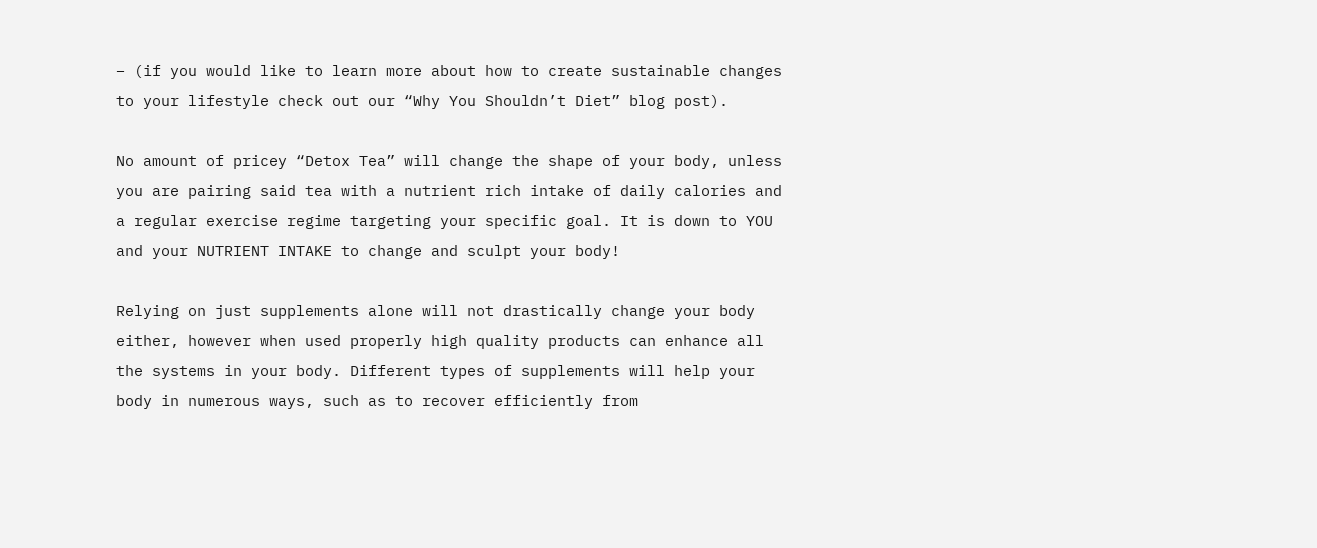– (if you would like to learn more about how to create sustainable changes to your lifestyle check out our “Why You Shouldn’t Diet” blog post).

No amount of pricey “Detox Tea” will change the shape of your body, unless you are pairing said tea with a nutrient rich intake of daily calories and a regular exercise regime targeting your specific goal. It is down to YOU and your NUTRIENT INTAKE to change and sculpt your body!

Relying on just supplements alone will not drastically change your body either, however when used properly high quality products can enhance all the systems in your body. Different types of supplements will help your body in numerous ways, such as to recover efficiently from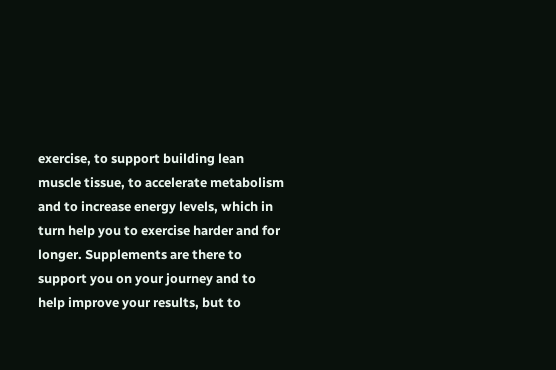exercise, to support building lean muscle tissue, to accelerate metabolism and to increase energy levels, which in turn help you to exercise harder and for longer. Supplements are there to support you on your journey and to help improve your results, but to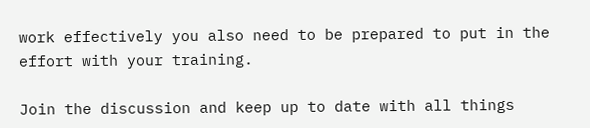work effectively you also need to be prepared to put in the effort with your training.

Join the discussion and keep up to date with all things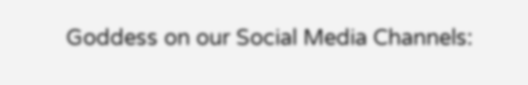Goddess on our Social Media Channels: